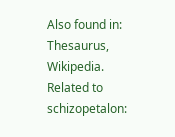Also found in: Thesaurus, Wikipedia.
Related to schizopetalon: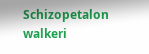Schizopetalon walkeri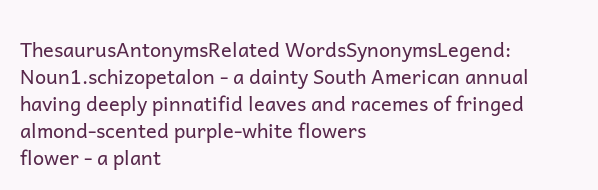ThesaurusAntonymsRelated WordsSynonymsLegend:
Noun1.schizopetalon - a dainty South American annual having deeply pinnatifid leaves and racemes of fringed almond-scented purple-white flowers
flower - a plant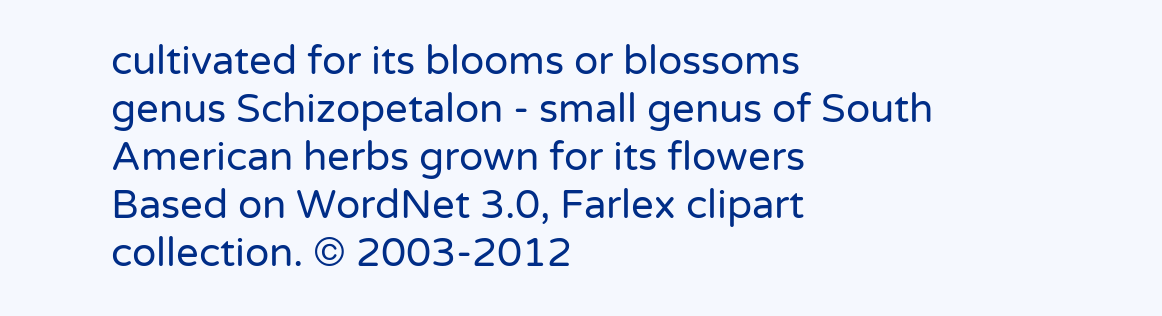cultivated for its blooms or blossoms
genus Schizopetalon - small genus of South American herbs grown for its flowers
Based on WordNet 3.0, Farlex clipart collection. © 2003-2012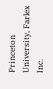Princeton University, Farlex Inc.